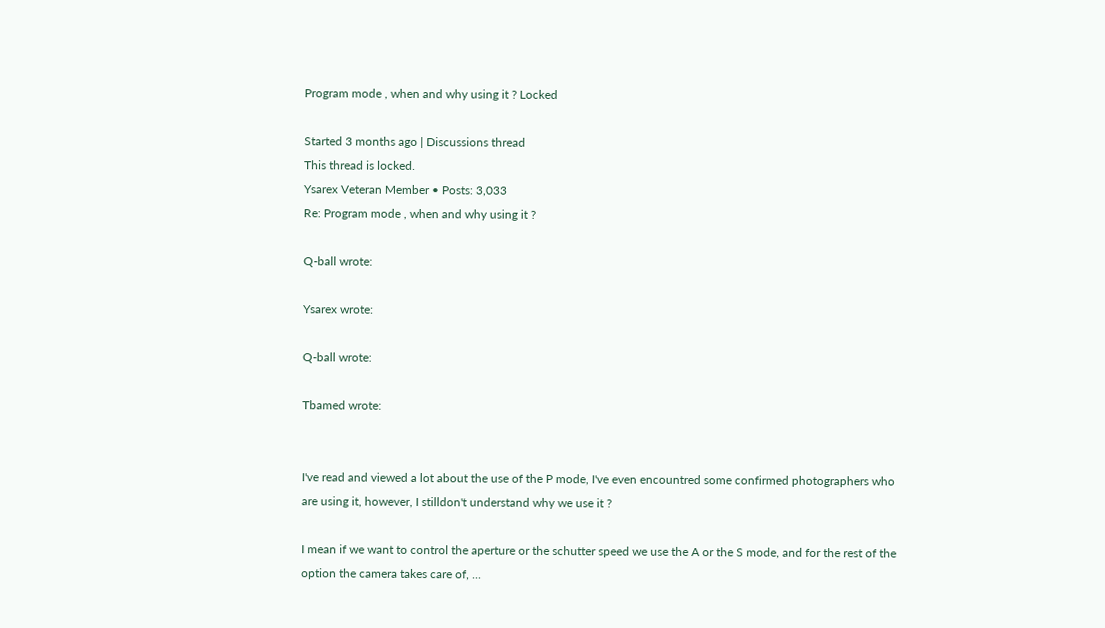Program mode , when and why using it ? Locked

Started 3 months ago | Discussions thread
This thread is locked.
Ysarex Veteran Member • Posts: 3,033
Re: Program mode , when and why using it ?

Q-ball wrote:

Ysarex wrote:

Q-ball wrote:

Tbamed wrote:


I've read and viewed a lot about the use of the P mode, I've even encountred some confirmed photographers who are using it, however, I stilldon't understand why we use it ?

I mean if we want to control the aperture or the schutter speed we use the A or the S mode, and for the rest of the option the camera takes care of, ...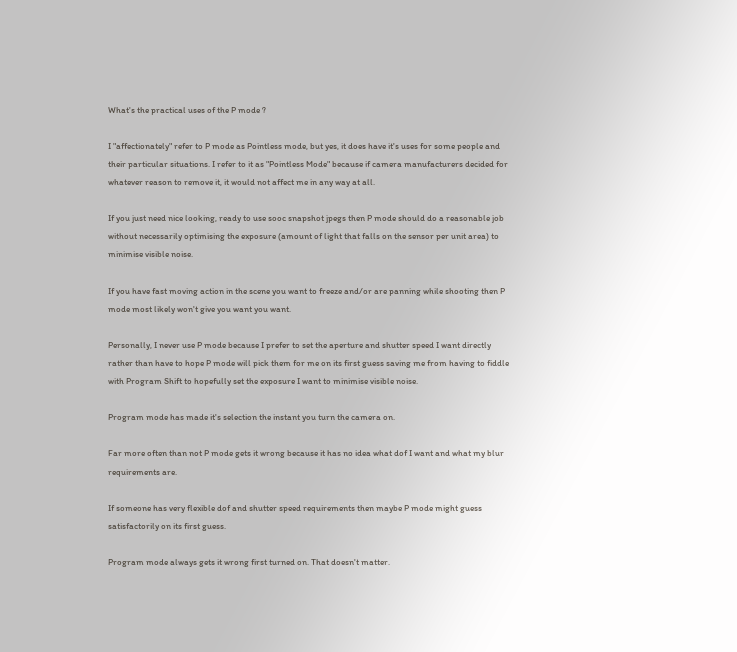What's the practical uses of the P mode ?

I "affectionately" refer to P mode as Pointless mode, but yes, it does have it's uses for some people and their particular situations. I refer to it as "Pointless Mode" because if camera manufacturers decided for whatever reason to remove it, it would not affect me in any way at all.

If you just need nice looking, ready to use sooc snapshot jpegs then P mode should do a reasonable job without necessarily optimising the exposure (amount of light that falls on the sensor per unit area) to minimise visible noise.

If you have fast moving action in the scene you want to freeze and/or are panning while shooting then P mode most likely won't give you want you want.

Personally, I never use P mode because I prefer to set the aperture and shutter speed I want directly rather than have to hope P mode will pick them for me on its first guess saving me from having to fiddle with Program Shift to hopefully set the exposure I want to minimise visible noise.

Program mode has made it's selection the instant you turn the camera on.

Far more often than not P mode gets it wrong because it has no idea what dof I want and what my blur requirements are.

If someone has very flexible dof and shutter speed requirements then maybe P mode might guess satisfactorily on its first guess.

Program mode always gets it wrong first turned on. That doesn't matter.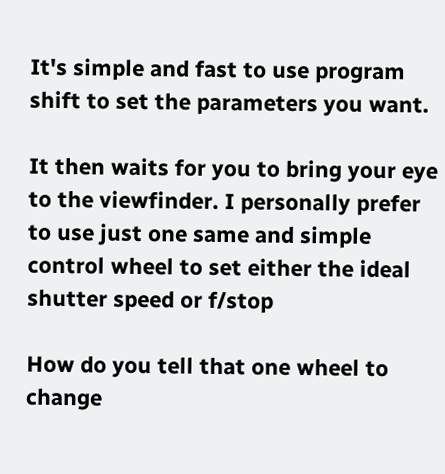It's simple and fast to use program shift to set the parameters you want.

It then waits for you to bring your eye to the viewfinder. I personally prefer to use just one same and simple control wheel to set either the ideal shutter speed or f/stop

How do you tell that one wheel to change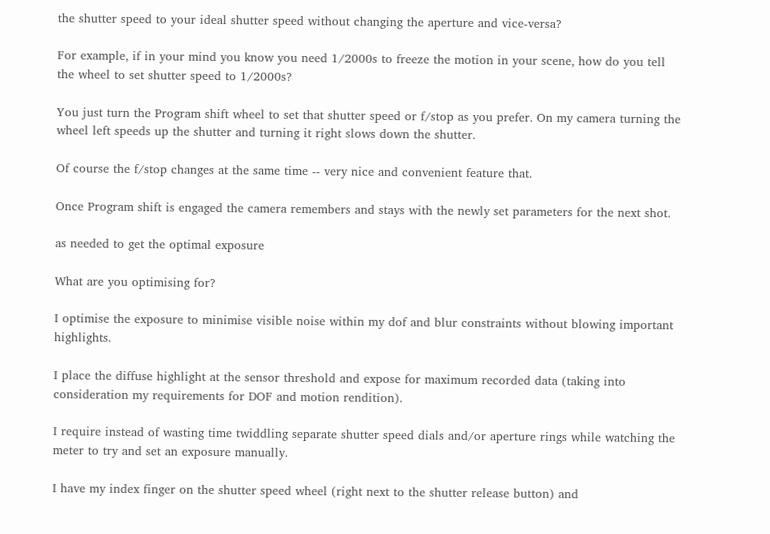the shutter speed to your ideal shutter speed without changing the aperture and vice-versa?

For example, if in your mind you know you need 1/2000s to freeze the motion in your scene, how do you tell the wheel to set shutter speed to 1/2000s?

You just turn the Program shift wheel to set that shutter speed or f/stop as you prefer. On my camera turning the wheel left speeds up the shutter and turning it right slows down the shutter.

Of course the f/stop changes at the same time -- very nice and convenient feature that.

Once Program shift is engaged the camera remembers and stays with the newly set parameters for the next shot.

as needed to get the optimal exposure

What are you optimising for?

I optimise the exposure to minimise visible noise within my dof and blur constraints without blowing important highlights.

I place the diffuse highlight at the sensor threshold and expose for maximum recorded data (taking into consideration my requirements for DOF and motion rendition).

I require instead of wasting time twiddling separate shutter speed dials and/or aperture rings while watching the meter to try and set an exposure manually.

I have my index finger on the shutter speed wheel (right next to the shutter release button) and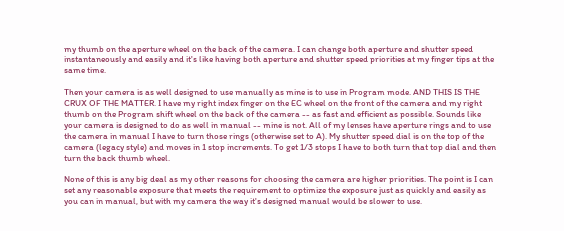my thumb on the aperture wheel on the back of the camera. I can change both aperture and shutter speed instantaneously and easily and it's like having both aperture and shutter speed priorities at my finger tips at the same time.

Then your camera is as well designed to use manually as mine is to use in Program mode. AND THIS IS THE CRUX OF THE MATTER. I have my right index finger on the EC wheel on the front of the camera and my right thumb on the Program shift wheel on the back of the camera -- as fast and efficient as possible. Sounds like your camera is designed to do as well in manual -- mine is not. All of my lenses have aperture rings and to use the camera in manual I have to turn those rings (otherwise set to A). My shutter speed dial is on the top of the camera (legacy style) and moves in 1 stop increments. To get 1/3 stops I have to both turn that top dial and then turn the back thumb wheel.

None of this is any big deal as my other reasons for choosing the camera are higher priorities. The point is I can set any reasonable exposure that meets the requirement to optimize the exposure just as quickly and easily as you can in manual, but with my camera the way it's designed manual would be slower to use.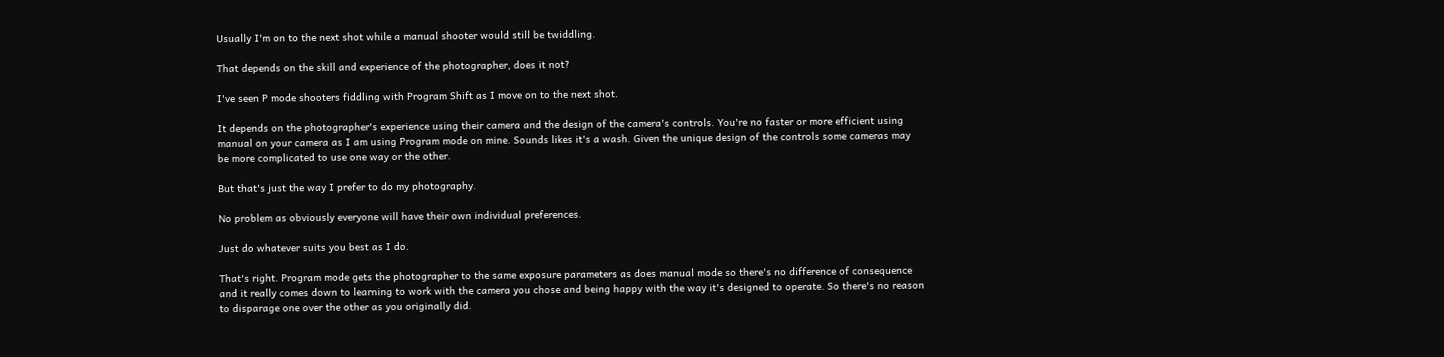Usually I'm on to the next shot while a manual shooter would still be twiddling.

That depends on the skill and experience of the photographer, does it not?

I've seen P mode shooters fiddling with Program Shift as I move on to the next shot.

It depends on the photographer's experience using their camera and the design of the camera's controls. You're no faster or more efficient using manual on your camera as I am using Program mode on mine. Sounds likes it's a wash. Given the unique design of the controls some cameras may be more complicated to use one way or the other.

But that's just the way I prefer to do my photography.

No problem as obviously everyone will have their own individual preferences.

Just do whatever suits you best as I do.

That's right. Program mode gets the photographer to the same exposure parameters as does manual mode so there's no difference of consequence and it really comes down to learning to work with the camera you chose and being happy with the way it's designed to operate. So there's no reason to disparage one over the other as you originally did.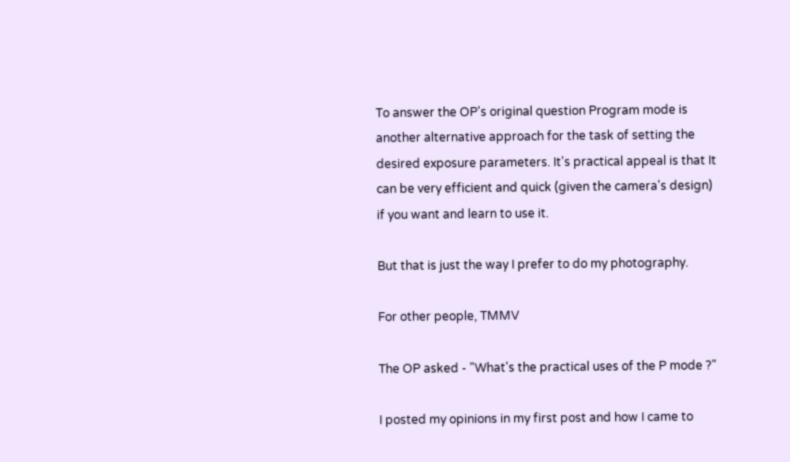To answer the OP's original question Program mode is another alternative approach for the task of setting the desired exposure parameters. It's practical appeal is that It can be very efficient and quick (given the camera's design) if you want and learn to use it.

But that is just the way I prefer to do my photography.

For other people, TMMV

The OP asked - "What's the practical uses of the P mode ?"

I posted my opinions in my first post and how I came to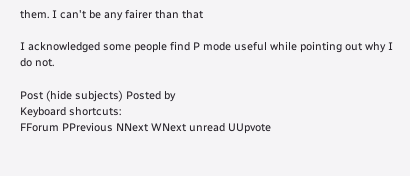them. I can't be any fairer than that

I acknowledged some people find P mode useful while pointing out why I do not.

Post (hide subjects) Posted by
Keyboard shortcuts:
FForum PPrevious NNext WNext unread UUpvote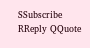SSubscribe RReply QQuote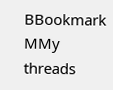BBookmark MMy threads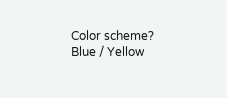Color scheme? Blue / Yellow